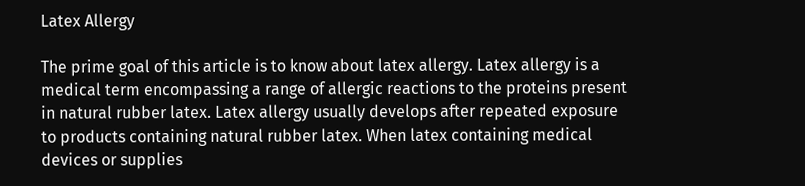Latex Allergy

The prime goal of this article is to know about latex allergy. Latex allergy is a medical term encompassing a range of allergic reactions to the proteins present in natural rubber latex. Latex allergy usually develops after repeated exposure to products containing natural rubber latex. When latex containing medical devices or supplies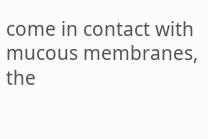come in contact with mucous membranes, the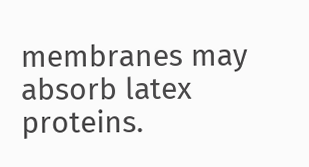membranes may absorb latex proteins.